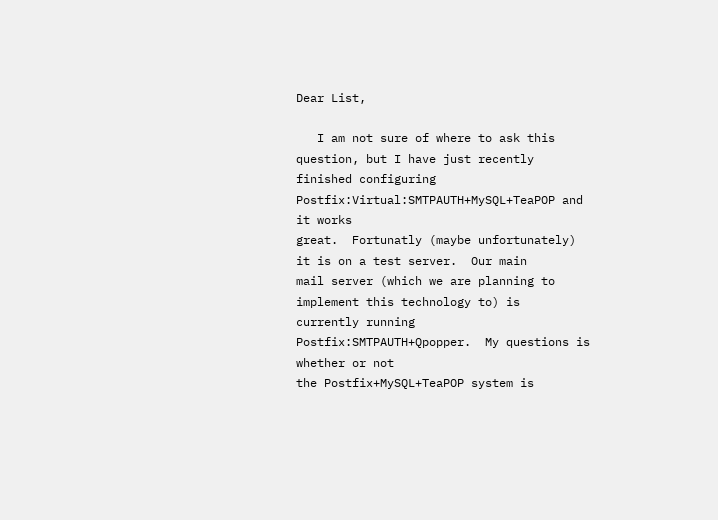Dear List,

   I am not sure of where to ask this question, but I have just recently
finished configuring Postfix:Virtual:SMTPAUTH+MySQL+TeaPOP and it works
great.  Fortunatly (maybe unfortunately) it is on a test server.  Our main
mail server (which we are planning to implement this technology to) is
currently running Postfix:SMTPAUTH+Qpopper.  My questions is whether or not
the Postfix+MySQL+TeaPOP system is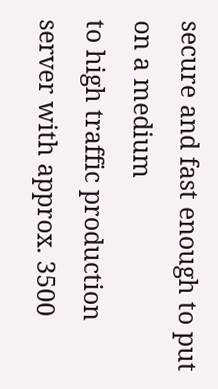secure and fast enough to put on a medium
to high traffic production server with approx. 3500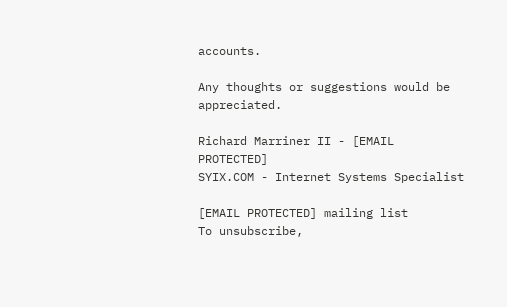accounts.

Any thoughts or suggestions would be appreciated.

Richard Marriner II - [EMAIL PROTECTED]
SYIX.COM - Internet Systems Specialist

[EMAIL PROTECTED] mailing list
To unsubscribe,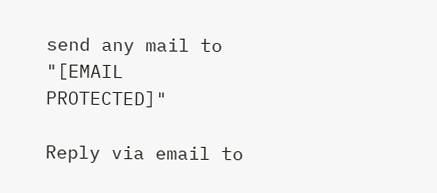send any mail to "[EMAIL PROTECTED]"

Reply via email to